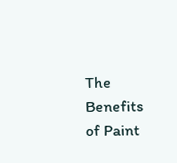The Benefits of Paint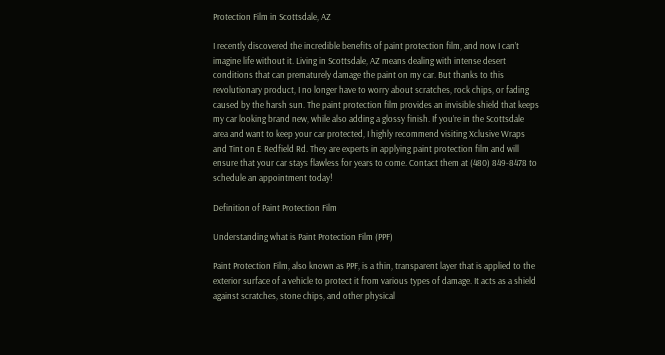Protection Film in Scottsdale, AZ

I recently discovered the incredible benefits of paint protection film, and now I can’t imagine life without it. Living in Scottsdale, AZ means dealing with intense desert conditions that can prematurely damage the paint on my car. But thanks to this revolutionary product, I no longer have to worry about scratches, rock chips, or fading caused by the harsh sun. The paint protection film provides an invisible shield that keeps my car looking brand new, while also adding a glossy finish. If you’re in the Scottsdale area and want to keep your car protected, I highly recommend visiting Xclusive Wraps and Tint on E Redfield Rd. They are experts in applying paint protection film and will ensure that your car stays flawless for years to come. Contact them at (480) 849-8478 to schedule an appointment today!

Definition of Paint Protection Film

Understanding what is Paint Protection Film (PPF)

Paint Protection Film, also known as PPF, is a thin, transparent layer that is applied to the exterior surface of a vehicle to protect it from various types of damage. It acts as a shield against scratches, stone chips, and other physical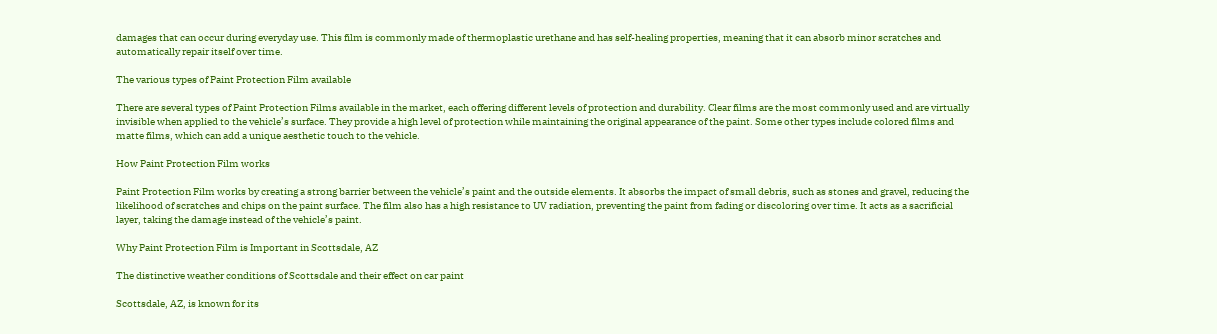damages that can occur during everyday use. This film is commonly made of thermoplastic urethane and has self-healing properties, meaning that it can absorb minor scratches and automatically repair itself over time.

The various types of Paint Protection Film available

There are several types of Paint Protection Films available in the market, each offering different levels of protection and durability. Clear films are the most commonly used and are virtually invisible when applied to the vehicle’s surface. They provide a high level of protection while maintaining the original appearance of the paint. Some other types include colored films and matte films, which can add a unique aesthetic touch to the vehicle.

How Paint Protection Film works

Paint Protection Film works by creating a strong barrier between the vehicle’s paint and the outside elements. It absorbs the impact of small debris, such as stones and gravel, reducing the likelihood of scratches and chips on the paint surface. The film also has a high resistance to UV radiation, preventing the paint from fading or discoloring over time. It acts as a sacrificial layer, taking the damage instead of the vehicle’s paint.

Why Paint Protection Film is Important in Scottsdale, AZ

The distinctive weather conditions of Scottsdale and their effect on car paint

Scottsdale, AZ, is known for its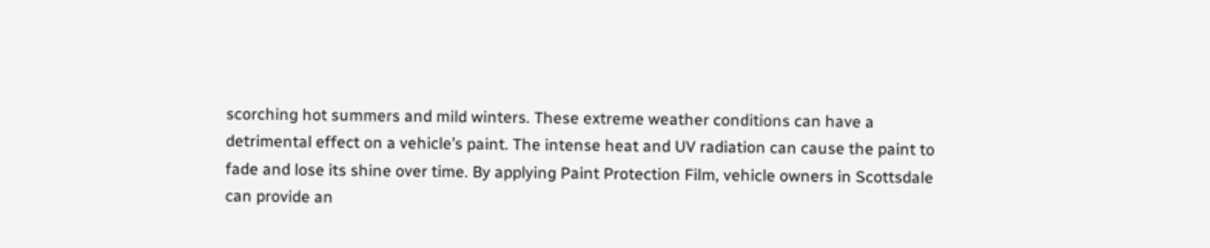scorching hot summers and mild winters. These extreme weather conditions can have a detrimental effect on a vehicle’s paint. The intense heat and UV radiation can cause the paint to fade and lose its shine over time. By applying Paint Protection Film, vehicle owners in Scottsdale can provide an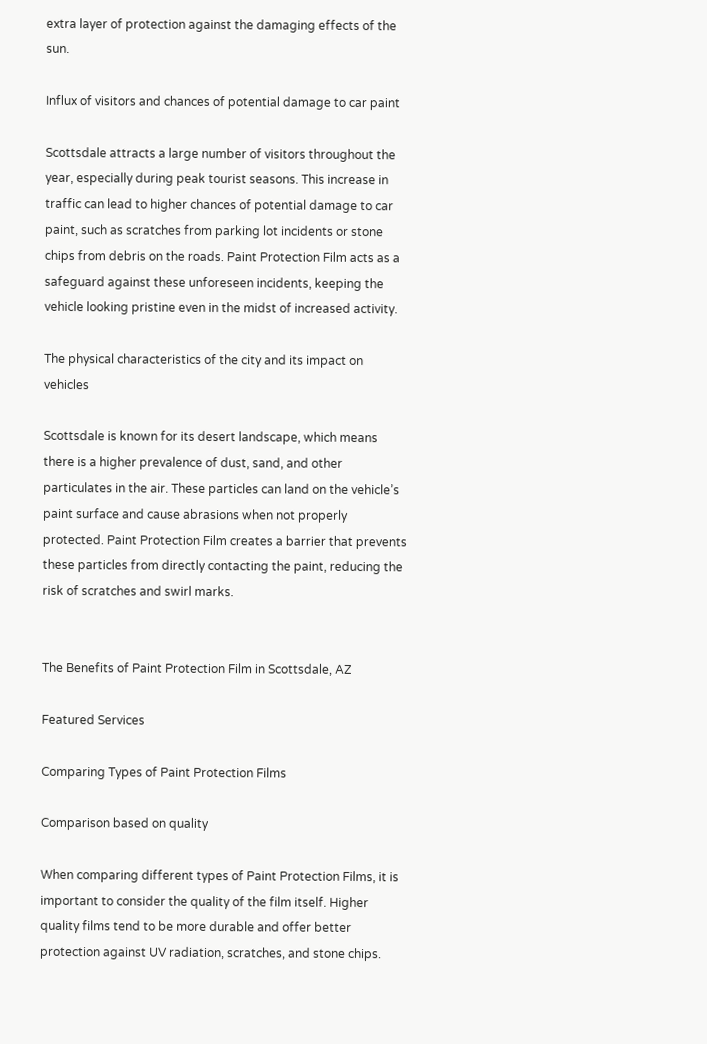extra layer of protection against the damaging effects of the sun.

Influx of visitors and chances of potential damage to car paint

Scottsdale attracts a large number of visitors throughout the year, especially during peak tourist seasons. This increase in traffic can lead to higher chances of potential damage to car paint, such as scratches from parking lot incidents or stone chips from debris on the roads. Paint Protection Film acts as a safeguard against these unforeseen incidents, keeping the vehicle looking pristine even in the midst of increased activity.

The physical characteristics of the city and its impact on vehicles

Scottsdale is known for its desert landscape, which means there is a higher prevalence of dust, sand, and other particulates in the air. These particles can land on the vehicle’s paint surface and cause abrasions when not properly protected. Paint Protection Film creates a barrier that prevents these particles from directly contacting the paint, reducing the risk of scratches and swirl marks.


The Benefits of Paint Protection Film in Scottsdale, AZ

Featured Services

Comparing Types of Paint Protection Films

Comparison based on quality

When comparing different types of Paint Protection Films, it is important to consider the quality of the film itself. Higher quality films tend to be more durable and offer better protection against UV radiation, scratches, and stone chips.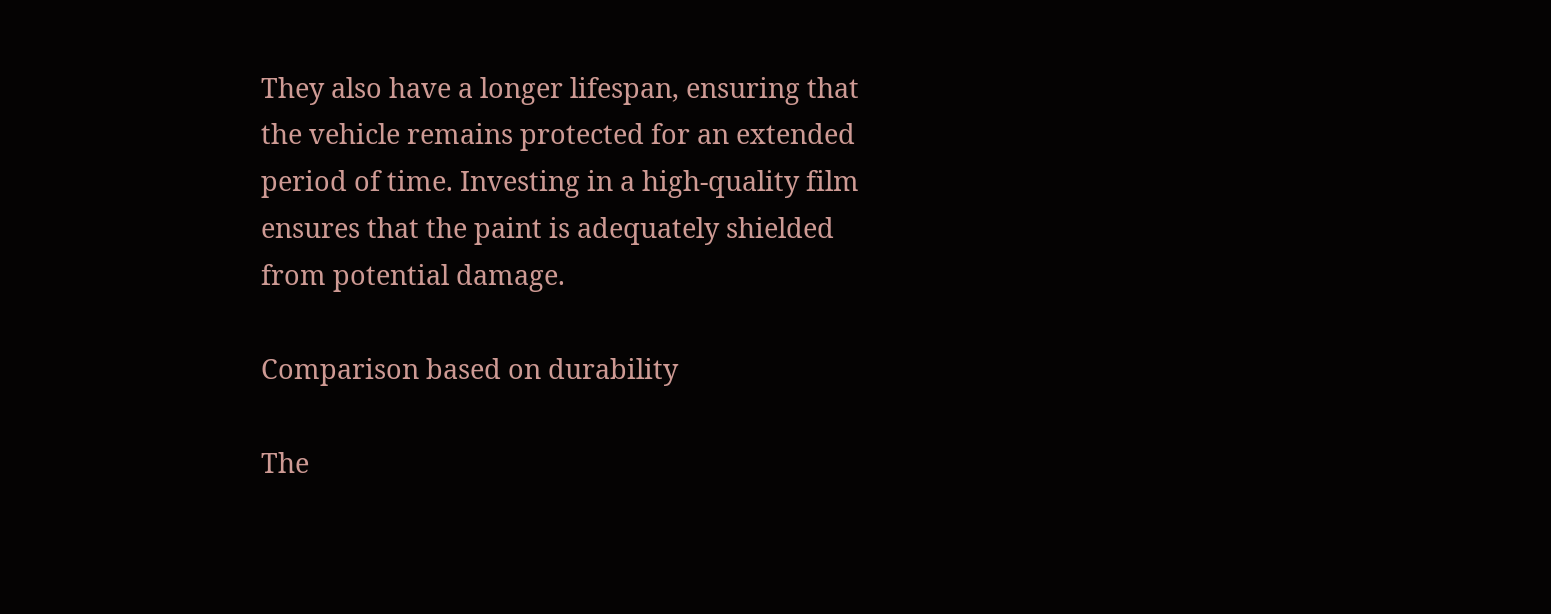They also have a longer lifespan, ensuring that the vehicle remains protected for an extended period of time. Investing in a high-quality film ensures that the paint is adequately shielded from potential damage.

Comparison based on durability

The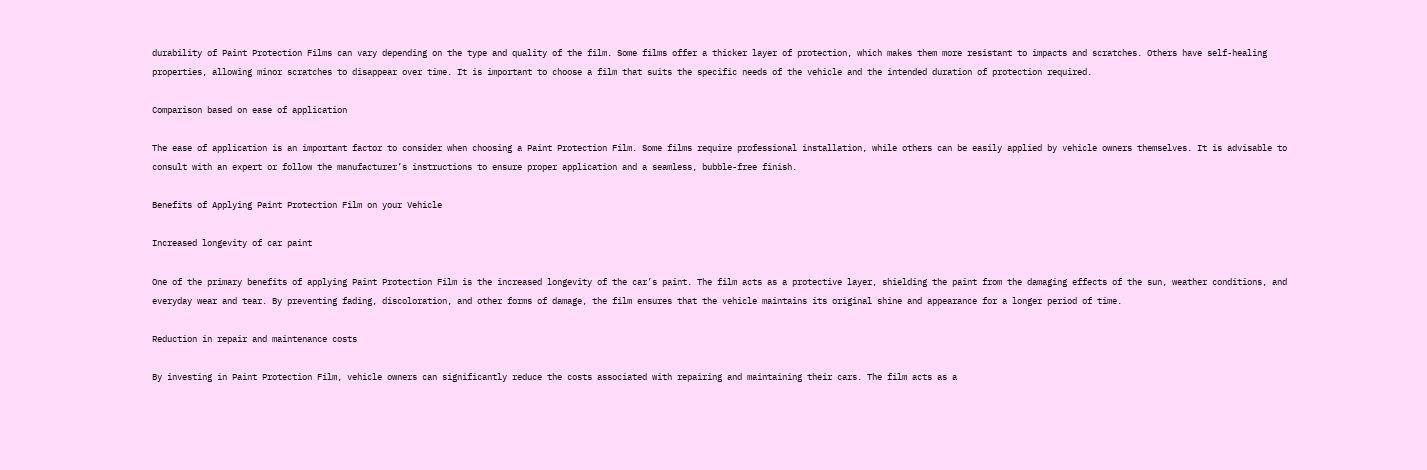durability of Paint Protection Films can vary depending on the type and quality of the film. Some films offer a thicker layer of protection, which makes them more resistant to impacts and scratches. Others have self-healing properties, allowing minor scratches to disappear over time. It is important to choose a film that suits the specific needs of the vehicle and the intended duration of protection required.

Comparison based on ease of application

The ease of application is an important factor to consider when choosing a Paint Protection Film. Some films require professional installation, while others can be easily applied by vehicle owners themselves. It is advisable to consult with an expert or follow the manufacturer’s instructions to ensure proper application and a seamless, bubble-free finish.

Benefits of Applying Paint Protection Film on your Vehicle

Increased longevity of car paint

One of the primary benefits of applying Paint Protection Film is the increased longevity of the car’s paint. The film acts as a protective layer, shielding the paint from the damaging effects of the sun, weather conditions, and everyday wear and tear. By preventing fading, discoloration, and other forms of damage, the film ensures that the vehicle maintains its original shine and appearance for a longer period of time.

Reduction in repair and maintenance costs

By investing in Paint Protection Film, vehicle owners can significantly reduce the costs associated with repairing and maintaining their cars. The film acts as a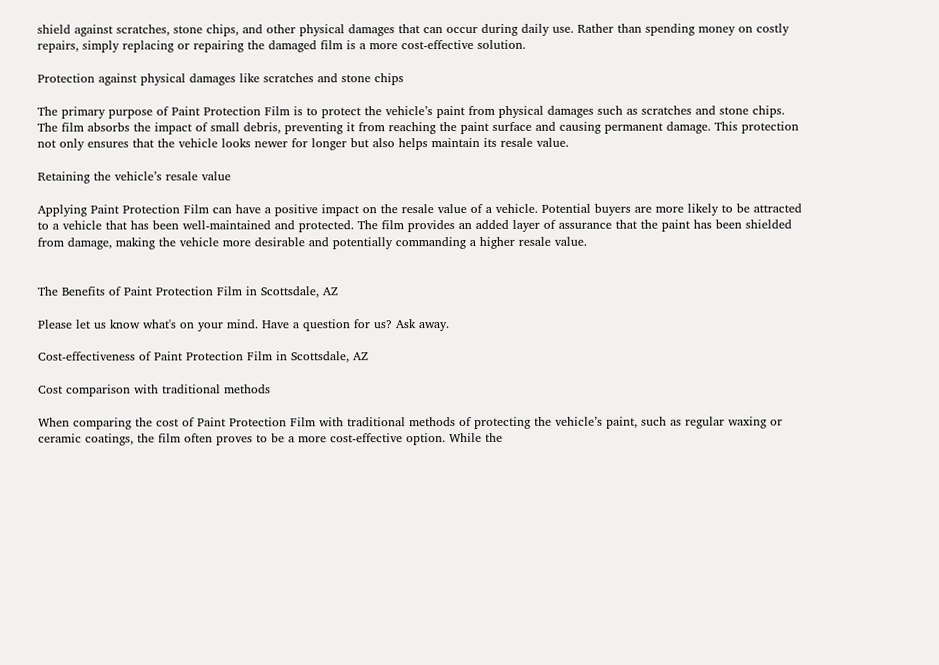shield against scratches, stone chips, and other physical damages that can occur during daily use. Rather than spending money on costly repairs, simply replacing or repairing the damaged film is a more cost-effective solution.

Protection against physical damages like scratches and stone chips

The primary purpose of Paint Protection Film is to protect the vehicle’s paint from physical damages such as scratches and stone chips. The film absorbs the impact of small debris, preventing it from reaching the paint surface and causing permanent damage. This protection not only ensures that the vehicle looks newer for longer but also helps maintain its resale value.

Retaining the vehicle’s resale value

Applying Paint Protection Film can have a positive impact on the resale value of a vehicle. Potential buyers are more likely to be attracted to a vehicle that has been well-maintained and protected. The film provides an added layer of assurance that the paint has been shielded from damage, making the vehicle more desirable and potentially commanding a higher resale value.


The Benefits of Paint Protection Film in Scottsdale, AZ

Please let us know what's on your mind. Have a question for us? Ask away.

Cost-effectiveness of Paint Protection Film in Scottsdale, AZ

Cost comparison with traditional methods

When comparing the cost of Paint Protection Film with traditional methods of protecting the vehicle’s paint, such as regular waxing or ceramic coatings, the film often proves to be a more cost-effective option. While the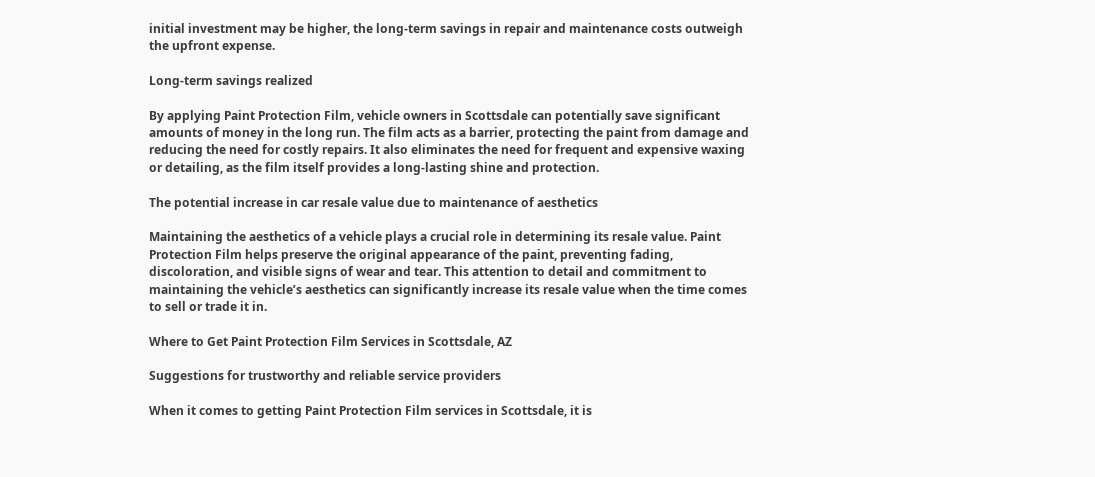initial investment may be higher, the long-term savings in repair and maintenance costs outweigh the upfront expense.

Long-term savings realized

By applying Paint Protection Film, vehicle owners in Scottsdale can potentially save significant amounts of money in the long run. The film acts as a barrier, protecting the paint from damage and reducing the need for costly repairs. It also eliminates the need for frequent and expensive waxing or detailing, as the film itself provides a long-lasting shine and protection.

The potential increase in car resale value due to maintenance of aesthetics

Maintaining the aesthetics of a vehicle plays a crucial role in determining its resale value. Paint Protection Film helps preserve the original appearance of the paint, preventing fading, discoloration, and visible signs of wear and tear. This attention to detail and commitment to maintaining the vehicle’s aesthetics can significantly increase its resale value when the time comes to sell or trade it in.

Where to Get Paint Protection Film Services in Scottsdale, AZ

Suggestions for trustworthy and reliable service providers

When it comes to getting Paint Protection Film services in Scottsdale, it is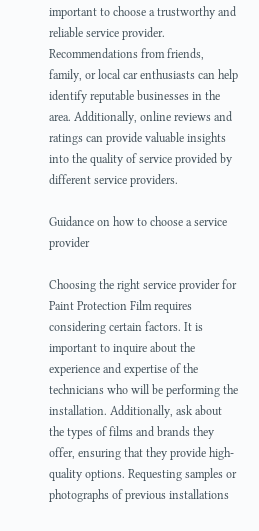important to choose a trustworthy and reliable service provider. Recommendations from friends, family, or local car enthusiasts can help identify reputable businesses in the area. Additionally, online reviews and ratings can provide valuable insights into the quality of service provided by different service providers.

Guidance on how to choose a service provider

Choosing the right service provider for Paint Protection Film requires considering certain factors. It is important to inquire about the experience and expertise of the technicians who will be performing the installation. Additionally, ask about the types of films and brands they offer, ensuring that they provide high-quality options. Requesting samples or photographs of previous installations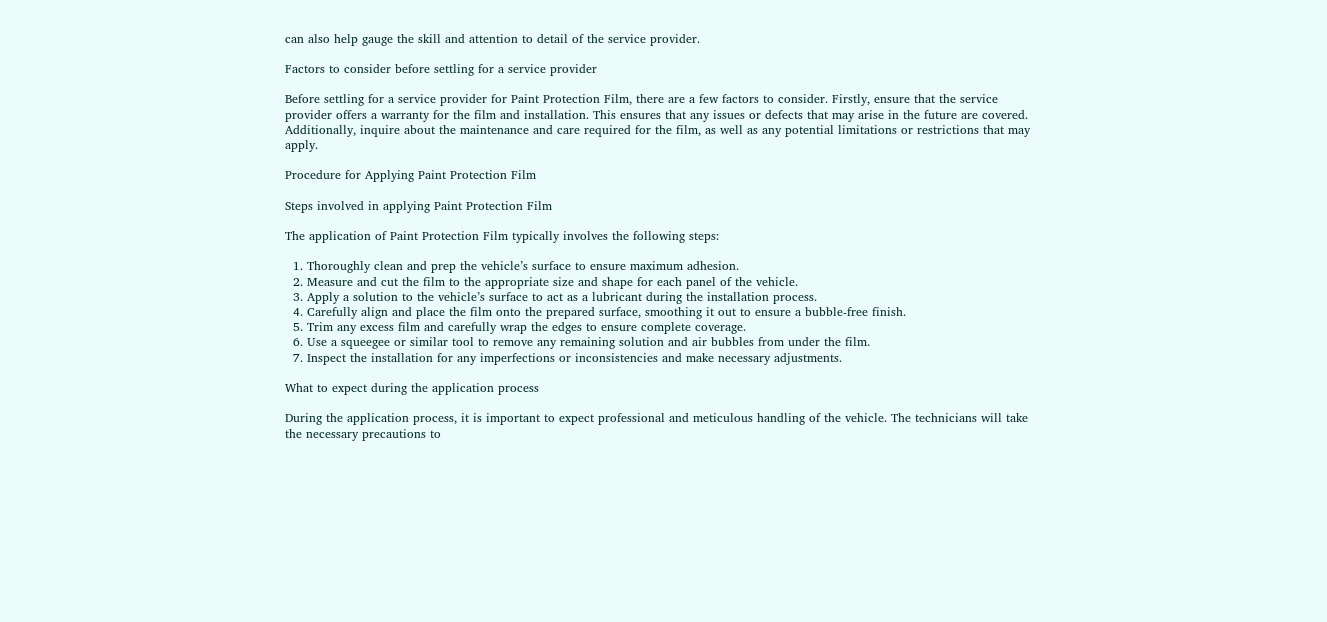can also help gauge the skill and attention to detail of the service provider.

Factors to consider before settling for a service provider

Before settling for a service provider for Paint Protection Film, there are a few factors to consider. Firstly, ensure that the service provider offers a warranty for the film and installation. This ensures that any issues or defects that may arise in the future are covered. Additionally, inquire about the maintenance and care required for the film, as well as any potential limitations or restrictions that may apply.

Procedure for Applying Paint Protection Film

Steps involved in applying Paint Protection Film

The application of Paint Protection Film typically involves the following steps:

  1. Thoroughly clean and prep the vehicle’s surface to ensure maximum adhesion.
  2. Measure and cut the film to the appropriate size and shape for each panel of the vehicle.
  3. Apply a solution to the vehicle’s surface to act as a lubricant during the installation process.
  4. Carefully align and place the film onto the prepared surface, smoothing it out to ensure a bubble-free finish.
  5. Trim any excess film and carefully wrap the edges to ensure complete coverage.
  6. Use a squeegee or similar tool to remove any remaining solution and air bubbles from under the film.
  7. Inspect the installation for any imperfections or inconsistencies and make necessary adjustments.

What to expect during the application process

During the application process, it is important to expect professional and meticulous handling of the vehicle. The technicians will take the necessary precautions to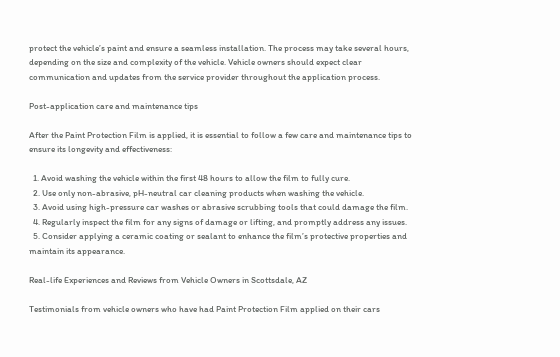protect the vehicle’s paint and ensure a seamless installation. The process may take several hours, depending on the size and complexity of the vehicle. Vehicle owners should expect clear communication and updates from the service provider throughout the application process.

Post-application care and maintenance tips

After the Paint Protection Film is applied, it is essential to follow a few care and maintenance tips to ensure its longevity and effectiveness:

  1. Avoid washing the vehicle within the first 48 hours to allow the film to fully cure.
  2. Use only non-abrasive, pH-neutral car cleaning products when washing the vehicle.
  3. Avoid using high-pressure car washes or abrasive scrubbing tools that could damage the film.
  4. Regularly inspect the film for any signs of damage or lifting, and promptly address any issues.
  5. Consider applying a ceramic coating or sealant to enhance the film’s protective properties and maintain its appearance.

Real-life Experiences and Reviews from Vehicle Owners in Scottsdale, AZ

Testimonials from vehicle owners who have had Paint Protection Film applied on their cars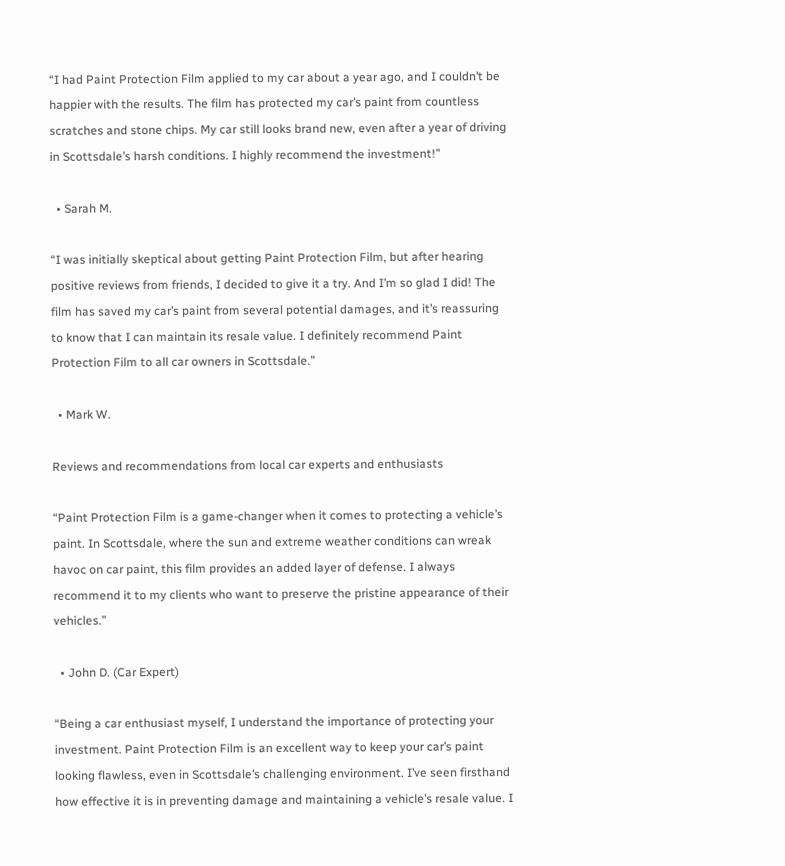“I had Paint Protection Film applied to my car about a year ago, and I couldn’t be happier with the results. The film has protected my car’s paint from countless scratches and stone chips. My car still looks brand new, even after a year of driving in Scottsdale’s harsh conditions. I highly recommend the investment!”

  • Sarah M.

“I was initially skeptical about getting Paint Protection Film, but after hearing positive reviews from friends, I decided to give it a try. And I’m so glad I did! The film has saved my car’s paint from several potential damages, and it’s reassuring to know that I can maintain its resale value. I definitely recommend Paint Protection Film to all car owners in Scottsdale.”

  • Mark W.

Reviews and recommendations from local car experts and enthusiasts

“Paint Protection Film is a game-changer when it comes to protecting a vehicle’s paint. In Scottsdale, where the sun and extreme weather conditions can wreak havoc on car paint, this film provides an added layer of defense. I always recommend it to my clients who want to preserve the pristine appearance of their vehicles.”

  • John D. (Car Expert)

“Being a car enthusiast myself, I understand the importance of protecting your investment. Paint Protection Film is an excellent way to keep your car’s paint looking flawless, even in Scottsdale’s challenging environment. I’ve seen firsthand how effective it is in preventing damage and maintaining a vehicle’s resale value. I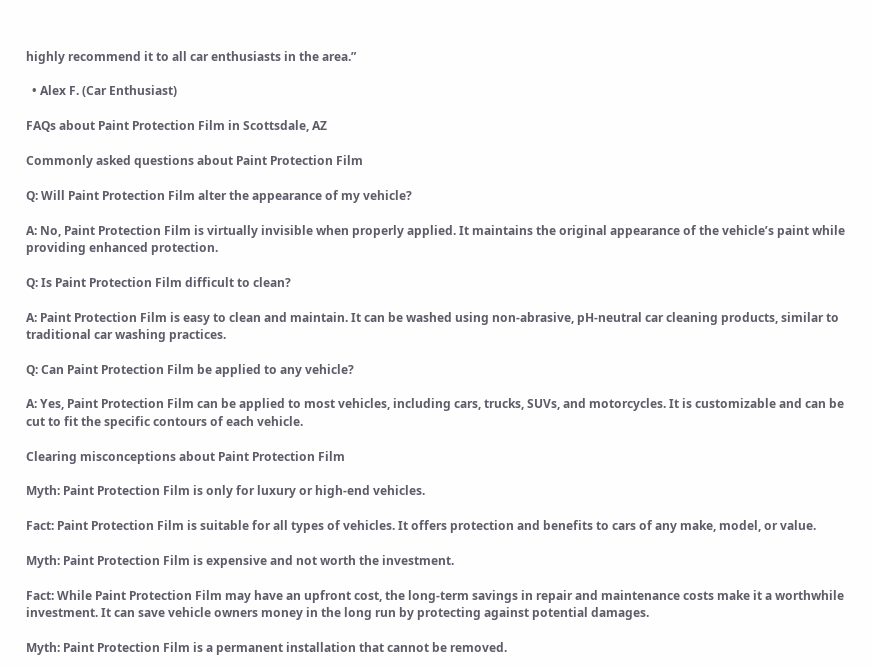highly recommend it to all car enthusiasts in the area.”

  • Alex F. (Car Enthusiast)

FAQs about Paint Protection Film in Scottsdale, AZ

Commonly asked questions about Paint Protection Film

Q: Will Paint Protection Film alter the appearance of my vehicle?

A: No, Paint Protection Film is virtually invisible when properly applied. It maintains the original appearance of the vehicle’s paint while providing enhanced protection.

Q: Is Paint Protection Film difficult to clean?

A: Paint Protection Film is easy to clean and maintain. It can be washed using non-abrasive, pH-neutral car cleaning products, similar to traditional car washing practices.

Q: Can Paint Protection Film be applied to any vehicle?

A: Yes, Paint Protection Film can be applied to most vehicles, including cars, trucks, SUVs, and motorcycles. It is customizable and can be cut to fit the specific contours of each vehicle.

Clearing misconceptions about Paint Protection Film

Myth: Paint Protection Film is only for luxury or high-end vehicles.

Fact: Paint Protection Film is suitable for all types of vehicles. It offers protection and benefits to cars of any make, model, or value.

Myth: Paint Protection Film is expensive and not worth the investment.

Fact: While Paint Protection Film may have an upfront cost, the long-term savings in repair and maintenance costs make it a worthwhile investment. It can save vehicle owners money in the long run by protecting against potential damages.

Myth: Paint Protection Film is a permanent installation that cannot be removed.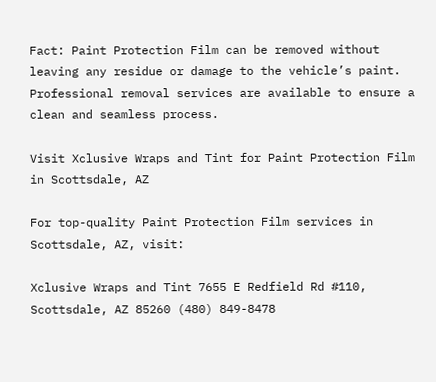Fact: Paint Protection Film can be removed without leaving any residue or damage to the vehicle’s paint. Professional removal services are available to ensure a clean and seamless process.

Visit Xclusive Wraps and Tint for Paint Protection Film in Scottsdale, AZ

For top-quality Paint Protection Film services in Scottsdale, AZ, visit:

Xclusive Wraps and Tint 7655 E Redfield Rd #110, Scottsdale, AZ 85260 (480) 849-8478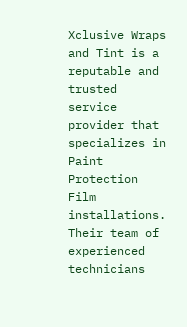Xclusive Wraps and Tint is a reputable and trusted service provider that specializes in Paint Protection Film installations. Their team of experienced technicians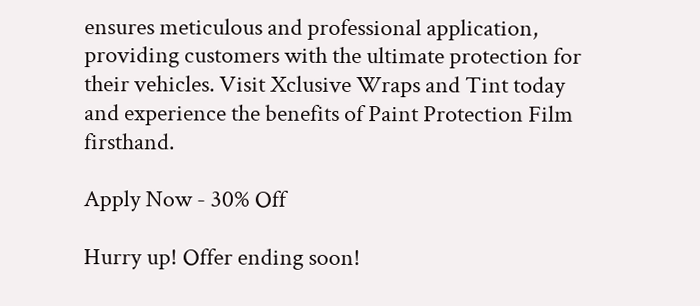ensures meticulous and professional application, providing customers with the ultimate protection for their vehicles. Visit Xclusive Wraps and Tint today and experience the benefits of Paint Protection Film firsthand.

Apply Now - 30% Off

Hurry up! Offer ending soon!